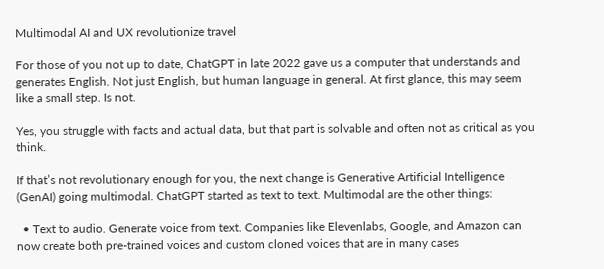Multimodal AI and UX revolutionize travel

For those of you not up to date, ChatGPT in late 2022 gave us a computer that understands and generates English. Not just English, but human language in general. At first glance, this may seem like a small step. Is not.

Yes, you struggle with facts and actual data, but that part is solvable and often not as critical as you think.

If that’s not revolutionary enough for you, the next change is Generative Artificial Intelligence (GenAI) going multimodal. ChatGPT started as text to text. Multimodal are the other things:

  • Text to audio. Generate voice from text. Companies like Elevenlabs, Google, and Amazon can now create both pre-trained voices and custom cloned voices that are in many cases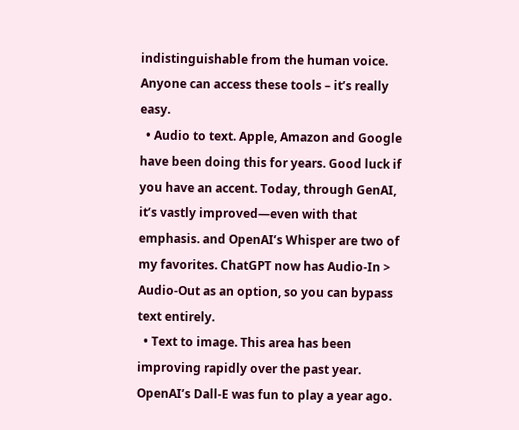indistinguishable from the human voice. Anyone can access these tools – it’s really easy.
  • Audio to text. Apple, Amazon and Google have been doing this for years. Good luck if you have an accent. Today, through GenAI, it’s vastly improved—even with that emphasis. and OpenAI’s Whisper are two of my favorites. ChatGPT now has Audio-In > Audio-Out as an option, so you can bypass text entirely.
  • Text to image. This area has been improving rapidly over the past year. OpenAI’s Dall-E was fun to play a year ago.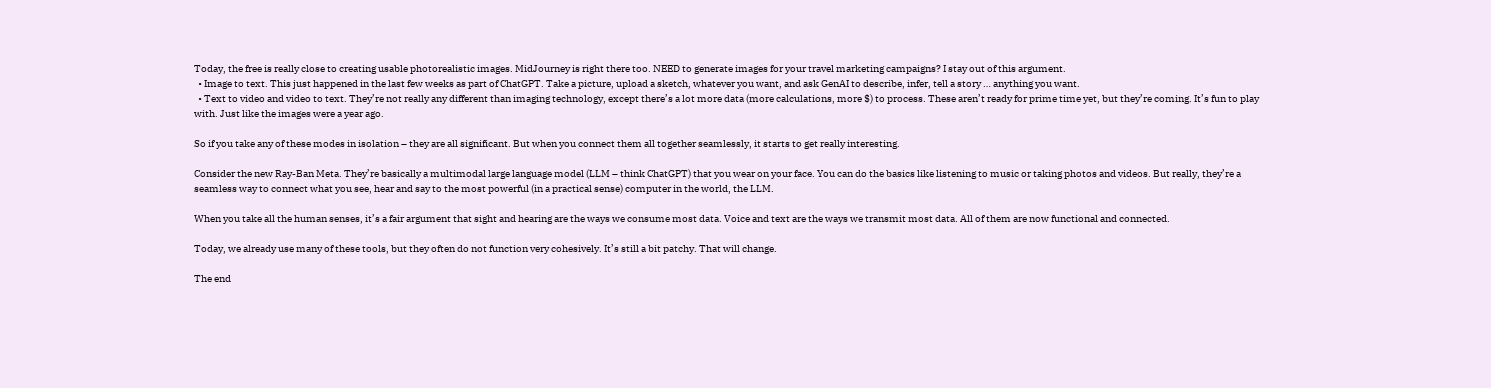Today, the free is really close to creating usable photorealistic images. MidJourney is right there too. NEED to generate images for your travel marketing campaigns? I stay out of this argument.
  • Image to text. This just happened in the last few weeks as part of ChatGPT. Take a picture, upload a sketch, whatever you want, and ask GenAI to describe, infer, tell a story … anything you want.
  • Text to video and video to text. They’re not really any different than imaging technology, except there’s a lot more data (more calculations, more $) to process. These aren’t ready for prime time yet, but they’re coming. It’s fun to play with. Just like the images were a year ago.

So if you take any of these modes in isolation – they are all significant. But when you connect them all together seamlessly, it starts to get really interesting.

Consider the new Ray-Ban Meta. They’re basically a multimodal large language model (LLM – think ChatGPT) that you wear on your face. You can do the basics like listening to music or taking photos and videos. But really, they’re a seamless way to connect what you see, hear and say to the most powerful (in a practical sense) computer in the world, the LLM.

When you take all the human senses, it’s a fair argument that sight and hearing are the ways we consume most data. Voice and text are the ways we transmit most data. All of them are now functional and connected.

Today, we already use many of these tools, but they often do not function very cohesively. It’s still a bit patchy. That will change.

The end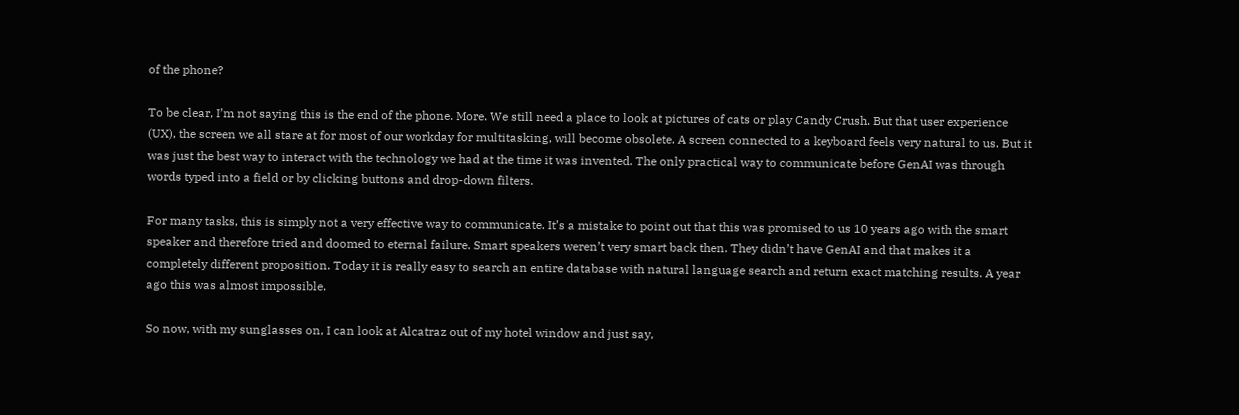of the phone?

To be clear, I’m not saying this is the end of the phone. More. We still need a place to look at pictures of cats or play Candy Crush. But that user experience (UX), the screen we all stare at for most of our workday for multitasking, will become obsolete. A screen connected to a keyboard feels very natural to us. But it was just the best way to interact with the technology we had at the time it was invented. The only practical way to communicate before GenAI was through words typed into a field or by clicking buttons and drop-down filters.

For many tasks, this is simply not a very effective way to communicate. It’s a mistake to point out that this was promised to us 10 years ago with the smart speaker and therefore tried and doomed to eternal failure. Smart speakers weren’t very smart back then. They didn’t have GenAI and that makes it a completely different proposition. Today it is really easy to search an entire database with natural language search and return exact matching results. A year ago this was almost impossible.

So now, with my sunglasses on, I can look at Alcatraz out of my hotel window and just say,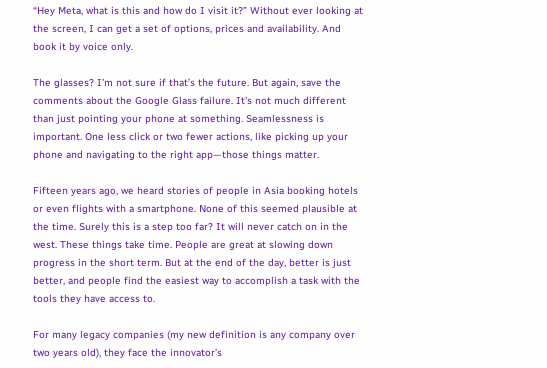“Hey Meta, what is this and how do I visit it?” Without ever looking at the screen, I can get a set of options, prices and availability. And book it by voice only.

The glasses? I’m not sure if that’s the future. But again, save the comments about the Google Glass failure. It’s not much different than just pointing your phone at something. Seamlessness is important. One less click or two fewer actions, like picking up your phone and navigating to the right app—those things matter.

Fifteen years ago, we heard stories of people in Asia booking hotels or even flights with a smartphone. None of this seemed plausible at the time. Surely this is a step too far? It will never catch on in the west. These things take time. People are great at slowing down progress in the short term. But at the end of the day, better is just better, and people find the easiest way to accomplish a task with the tools they have access to.

For many legacy companies (my new definition is any company over two years old), they face the innovator’s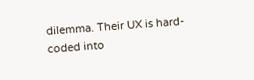dilemma. Their UX is hard-coded into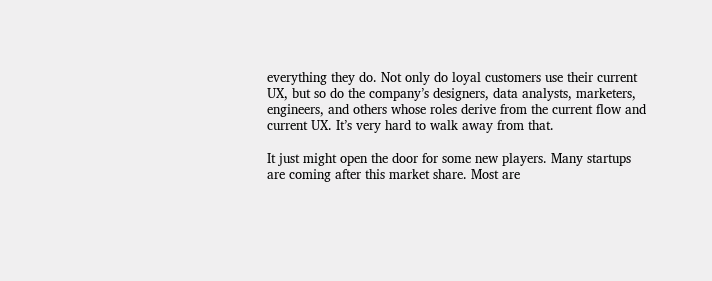everything they do. Not only do loyal customers use their current UX, but so do the company’s designers, data analysts, marketers, engineers, and others whose roles derive from the current flow and current UX. It’s very hard to walk away from that.

It just might open the door for some new players. Many startups are coming after this market share. Most are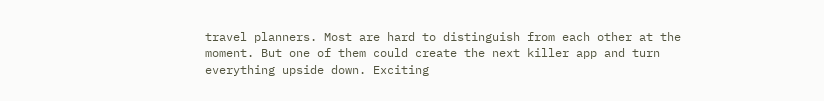travel planners. Most are hard to distinguish from each other at the moment. But one of them could create the next killer app and turn everything upside down. Exciting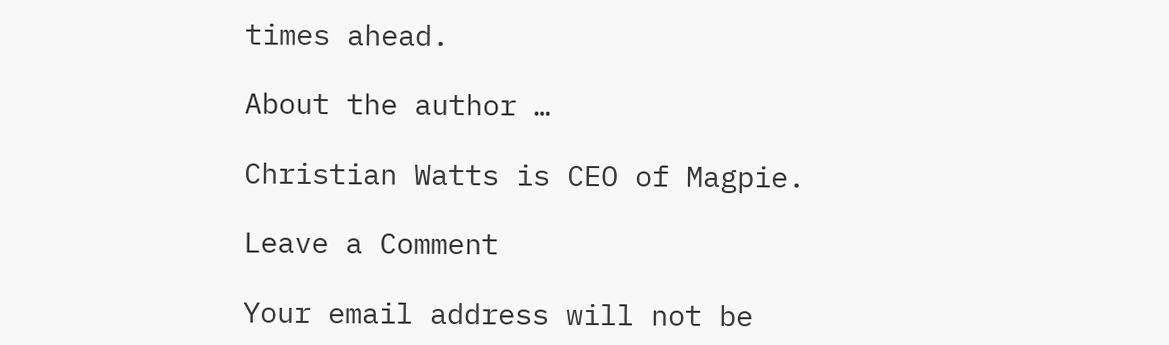times ahead.

About the author …

Christian Watts is CEO of Magpie.

Leave a Comment

Your email address will not be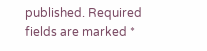published. Required fields are marked *